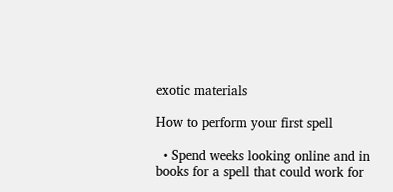exotic materials

How to perform your first spell

  • Spend weeks looking online and in books for a spell that could work for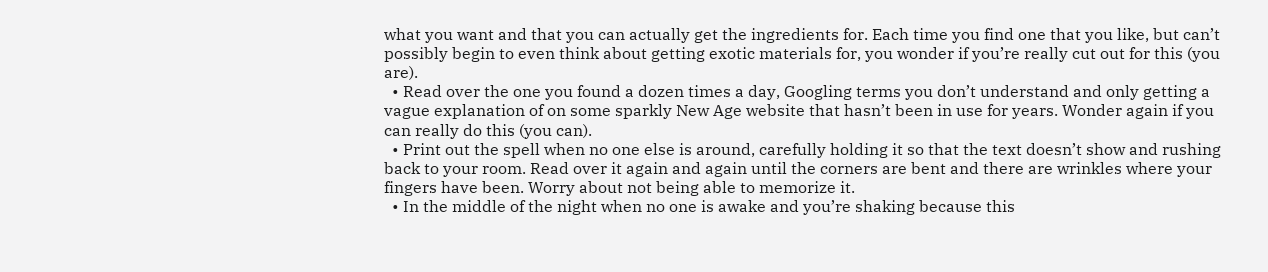what you want and that you can actually get the ingredients for. Each time you find one that you like, but can’t possibly begin to even think about getting exotic materials for, you wonder if you’re really cut out for this (you are).
  • Read over the one you found a dozen times a day, Googling terms you don’t understand and only getting a vague explanation of on some sparkly New Age website that hasn’t been in use for years. Wonder again if you can really do this (you can).
  • Print out the spell when no one else is around, carefully holding it so that the text doesn’t show and rushing back to your room. Read over it again and again until the corners are bent and there are wrinkles where your fingers have been. Worry about not being able to memorize it.
  • In the middle of the night when no one is awake and you’re shaking because this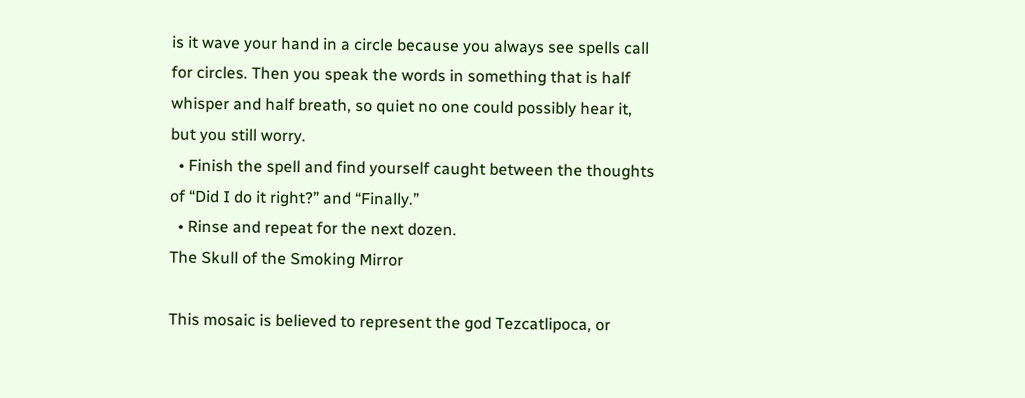is it wave your hand in a circle because you always see spells call for circles. Then you speak the words in something that is half whisper and half breath, so quiet no one could possibly hear it, but you still worry.
  • Finish the spell and find yourself caught between the thoughts of “Did I do it right?” and “Finally.”
  • Rinse and repeat for the next dozen.
The Skull of the Smoking Mirror

This mosaic is believed to represent the god Tezcatlipoca, or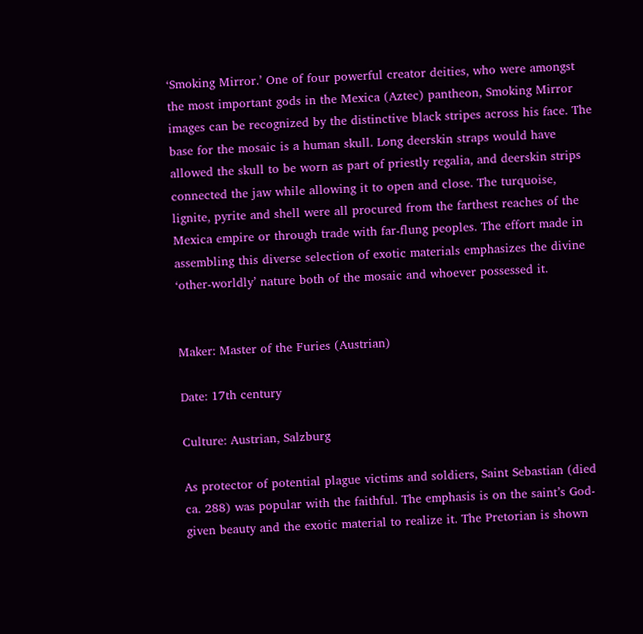‘Smoking Mirror.’ One of four powerful creator deities, who were amongst the most important gods in the Mexica (Aztec) pantheon, Smoking Mirror images can be recognized by the distinctive black stripes across his face. The base for the mosaic is a human skull. Long deerskin straps would have allowed the skull to be worn as part of priestly regalia, and deerskin strips connected the jaw while allowing it to open and close. The turquoise, lignite, pyrite and shell were all procured from the farthest reaches of the Mexica empire or through trade with far-flung peoples. The effort made in assembling this diverse selection of exotic materials emphasizes the divine ‘other-worldly’ nature both of the mosaic and whoever possessed it.


Maker: Master of the Furies (Austrian)

Date: 17th century

Culture: Austrian, Salzburg

As protector of potential plague victims and soldiers, Saint Sebastian (died ca. 288) was popular with the faithful. The emphasis is on the saint’s God-given beauty and the exotic material to realize it. The Pretorian is shown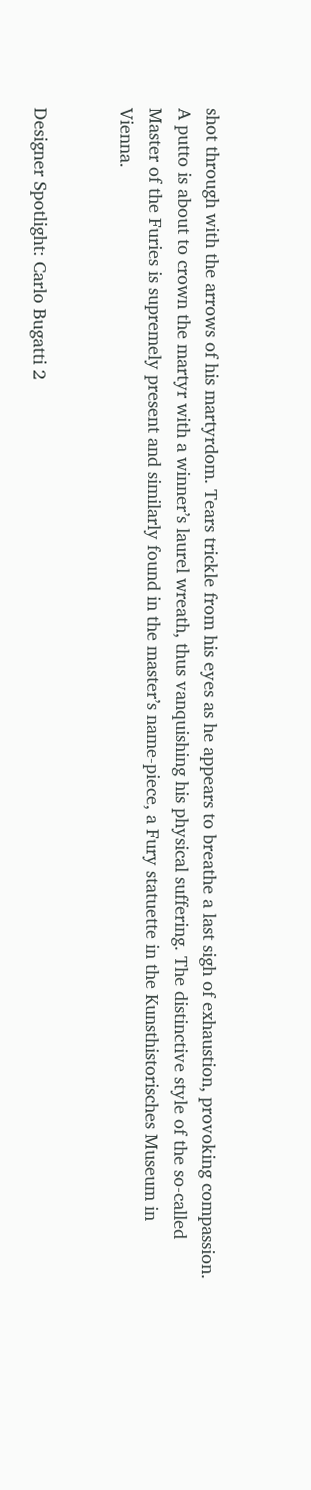shot through with the arrows of his martyrdom. Tears trickle from his eyes as he appears to breathe a last sigh of exhaustion, provoking compassion. A putto is about to crown the martyr with a winner’s laurel wreath, thus vanquishing his physical suffering. The distinctive style of the so-called Master of the Furies is supremely present and similarly found in the master’s name-piece, a Fury statuette in the Kunsthistorisches Museum in Vienna.


Designer Spotlight: Carlo Bugatti 2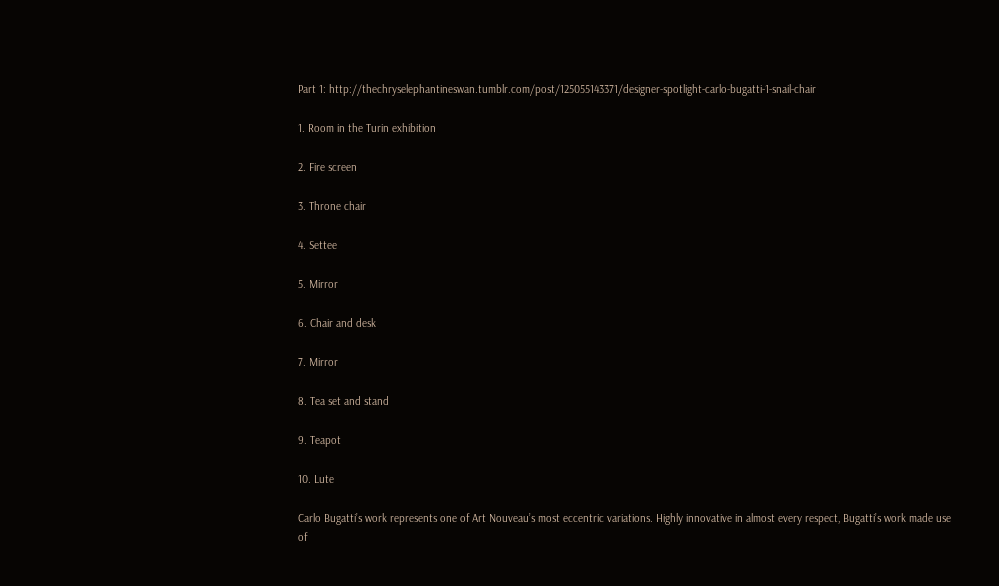Part 1: http://thechryselephantineswan.tumblr.com/post/125055143371/designer-spotlight-carlo-bugatti-1-snail-chair

1. Room in the Turin exhibition

2. Fire screen

3. Throne chair

4. Settee

5. Mirror

6. Chair and desk

7. Mirror

8. Tea set and stand

9. Teapot

10. Lute

Carlo Bugatti’s work represents one of Art Nouveau’s most eccentric variations. Highly innovative in almost every respect, Bugatti’s work made use of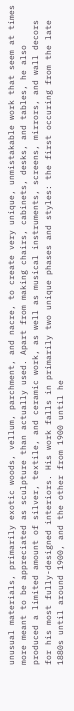unusual materials, primarily exotic woods, vellum, parchment, and nacre, to create very unique, unmistakable work that seem at times more meant to be appreciated as sculpture than actually used. Apart from making chairs, cabinets, desks, and tables, he also produced a limited amount of silver, textile, and ceramic work, as well as musical instruments, screens, mirrors, and wall decors for his most fully-designed interiors. His work falls in primarily two unique phases and styles: the first occuring from the late 1880s until around 1900, and the other from 1900 until he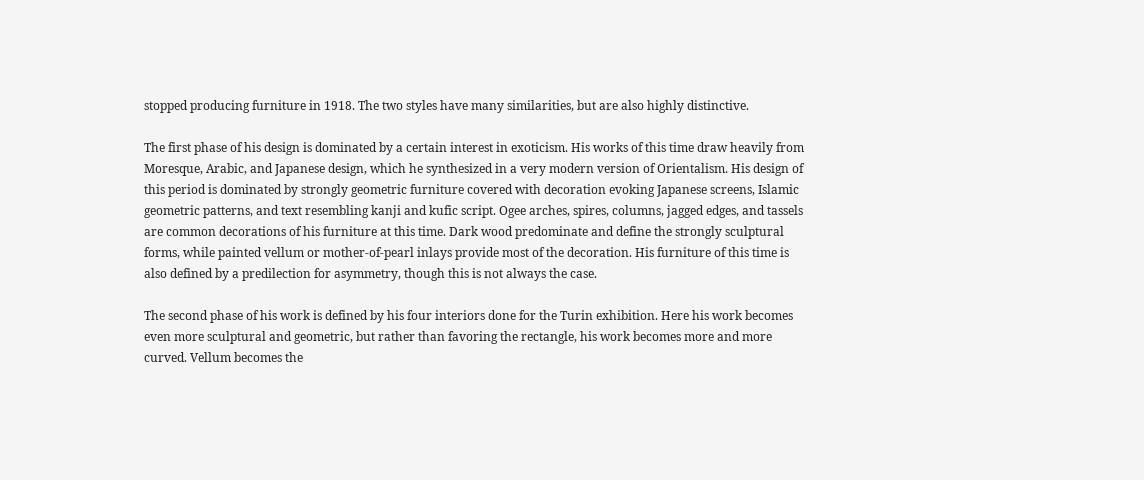stopped producing furniture in 1918. The two styles have many similarities, but are also highly distinctive.

The first phase of his design is dominated by a certain interest in exoticism. His works of this time draw heavily from Moresque, Arabic, and Japanese design, which he synthesized in a very modern version of Orientalism. His design of this period is dominated by strongly geometric furniture covered with decoration evoking Japanese screens, Islamic geometric patterns, and text resembling kanji and kufic script. Ogee arches, spires, columns, jagged edges, and tassels are common decorations of his furniture at this time. Dark wood predominate and define the strongly sculptural forms, while painted vellum or mother-of-pearl inlays provide most of the decoration. His furniture of this time is also defined by a predilection for asymmetry, though this is not always the case.

The second phase of his work is defined by his four interiors done for the Turin exhibition. Here his work becomes even more sculptural and geometric, but rather than favoring the rectangle, his work becomes more and more curved. Vellum becomes the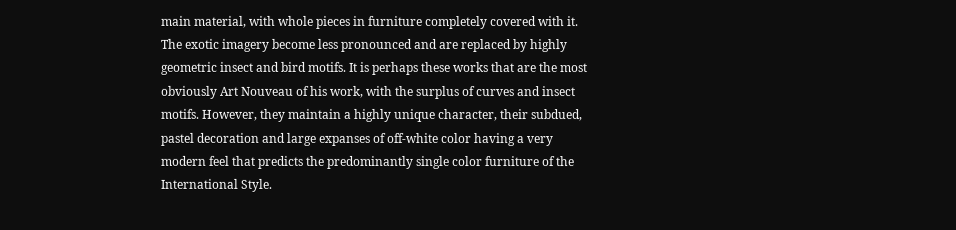main material, with whole pieces in furniture completely covered with it. The exotic imagery become less pronounced and are replaced by highly geometric insect and bird motifs. It is perhaps these works that are the most obviously Art Nouveau of his work, with the surplus of curves and insect motifs. However, they maintain a highly unique character, their subdued, pastel decoration and large expanses of off-white color having a very modern feel that predicts the predominantly single color furniture of the International Style.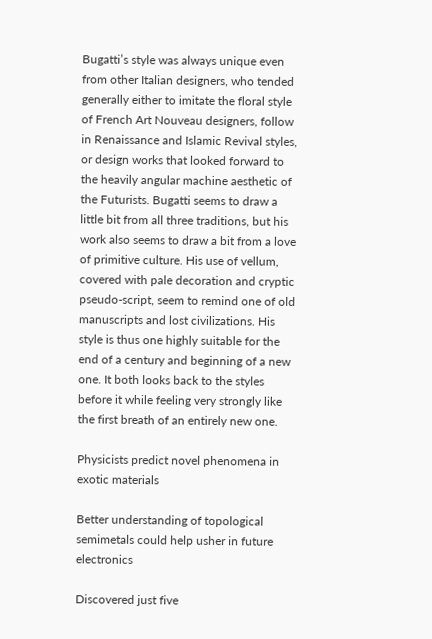Bugatti’s style was always unique even from other Italian designers, who tended generally either to imitate the floral style of French Art Nouveau designers, follow in Renaissance and Islamic Revival styles, or design works that looked forward to the heavily angular machine aesthetic of the Futurists. Bugatti seems to draw a little bit from all three traditions, but his work also seems to draw a bit from a love of primitive culture. His use of vellum, covered with pale decoration and cryptic pseudo-script, seem to remind one of old manuscripts and lost civilizations. His style is thus one highly suitable for the end of a century and beginning of a new one. It both looks back to the styles before it while feeling very strongly like the first breath of an entirely new one.

Physicists predict novel phenomena in exotic materials

Better understanding of topological semimetals could help usher in future electronics

Discovered just five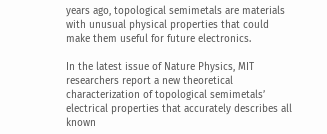years ago, topological semimetals are materials with unusual physical properties that could make them useful for future electronics.

In the latest issue of Nature Physics, MIT researchers report a new theoretical characterization of topological semimetals’ electrical properties that accurately describes all known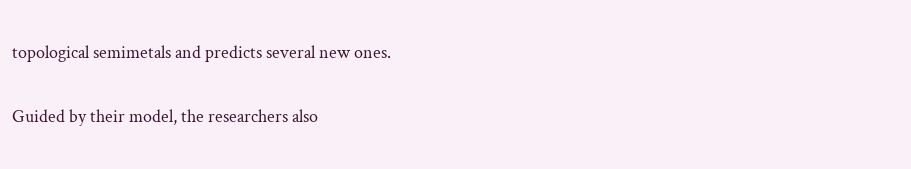topological semimetals and predicts several new ones.

Guided by their model, the researchers also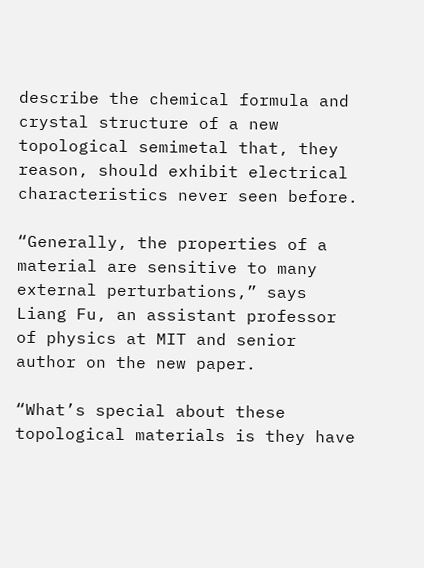describe the chemical formula and crystal structure of a new topological semimetal that, they reason, should exhibit electrical characteristics never seen before.

“Generally, the properties of a material are sensitive to many external perturbations,” says Liang Fu, an assistant professor of physics at MIT and senior author on the new paper.

“What’s special about these topological materials is they have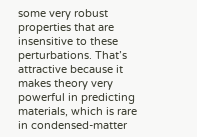some very robust properties that are insensitive to these perturbations. That’s attractive because it makes theory very powerful in predicting materials, which is rare in condensed-matter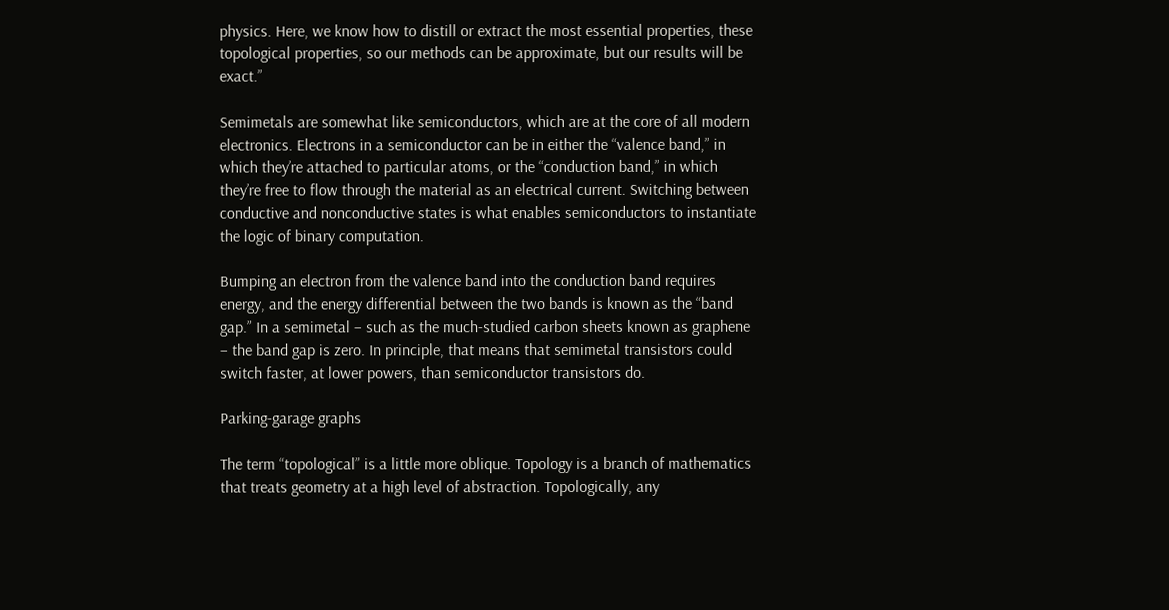physics. Here, we know how to distill or extract the most essential properties, these topological properties, so our methods can be approximate, but our results will be exact.”

Semimetals are somewhat like semiconductors, which are at the core of all modern electronics. Electrons in a semiconductor can be in either the “valence band,” in which they’re attached to particular atoms, or the “conduction band,” in which they’re free to flow through the material as an electrical current. Switching between conductive and nonconductive states is what enables semiconductors to instantiate the logic of binary computation.

Bumping an electron from the valence band into the conduction band requires energy, and the energy differential between the two bands is known as the “band gap.” In a semimetal – such as the much-studied carbon sheets known as graphene – the band gap is zero. In principle, that means that semimetal transistors could switch faster, at lower powers, than semiconductor transistors do.

Parking-garage graphs

The term “topological” is a little more oblique. Topology is a branch of mathematics that treats geometry at a high level of abstraction. Topologically, any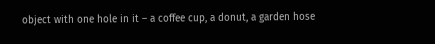object with one hole in it – a coffee cup, a donut, a garden hose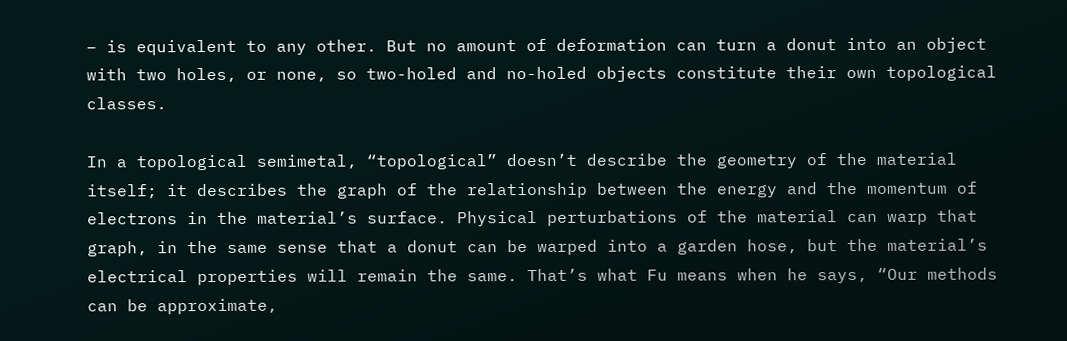– is equivalent to any other. But no amount of deformation can turn a donut into an object with two holes, or none, so two-holed and no-holed objects constitute their own topological classes.

In a topological semimetal, “topological” doesn’t describe the geometry of the material itself; it describes the graph of the relationship between the energy and the momentum of electrons in the material’s surface. Physical perturbations of the material can warp that graph, in the same sense that a donut can be warped into a garden hose, but the material’s electrical properties will remain the same. That’s what Fu means when he says, “Our methods can be approximate,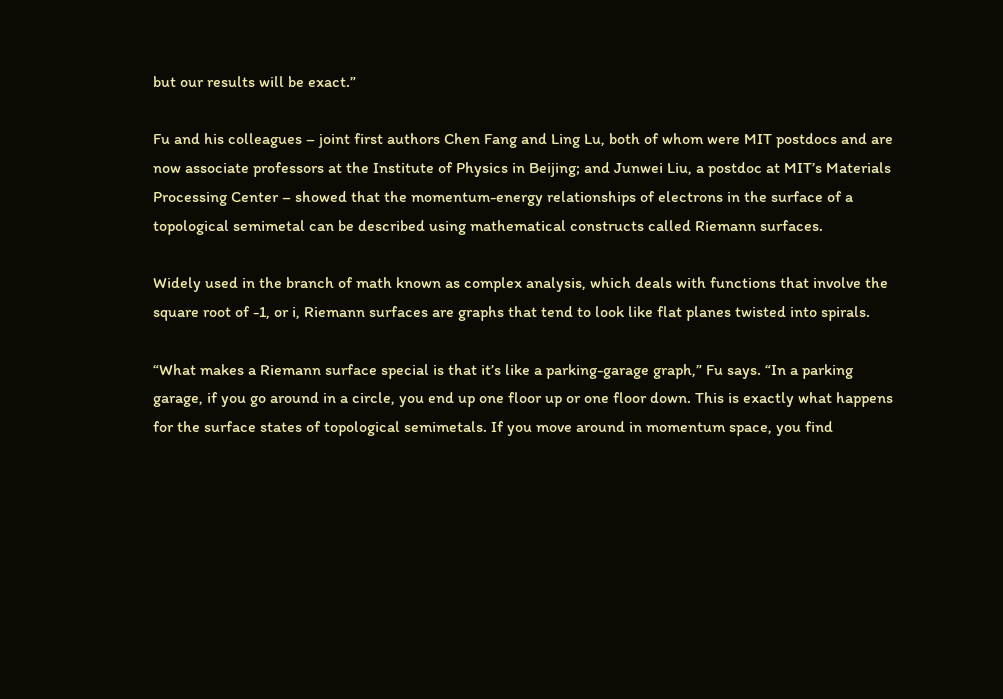but our results will be exact.”

Fu and his colleagues – joint first authors Chen Fang and Ling Lu, both of whom were MIT postdocs and are now associate professors at the Institute of Physics in Beijing; and Junwei Liu, a postdoc at MIT’s Materials Processing Center – showed that the momentum-energy relationships of electrons in the surface of a topological semimetal can be described using mathematical constructs called Riemann surfaces.

Widely used in the branch of math known as complex analysis, which deals with functions that involve the square root of -1, or i, Riemann surfaces are graphs that tend to look like flat planes twisted into spirals.

“What makes a Riemann surface special is that it’s like a parking-garage graph,” Fu says. “In a parking garage, if you go around in a circle, you end up one floor up or one floor down. This is exactly what happens for the surface states of topological semimetals. If you move around in momentum space, you find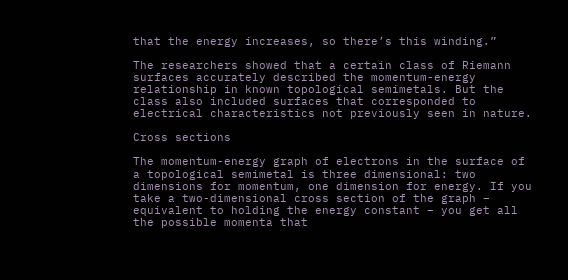that the energy increases, so there’s this winding.”

The researchers showed that a certain class of Riemann surfaces accurately described the momentum-energy relationship in known topological semimetals. But the class also included surfaces that corresponded to electrical characteristics not previously seen in nature.

Cross sections

The momentum-energy graph of electrons in the surface of a topological semimetal is three dimensional: two dimensions for momentum, one dimension for energy. If you take a two-dimensional cross section of the graph – equivalent to holding the energy constant – you get all the possible momenta that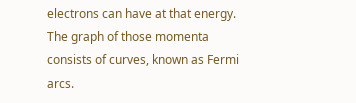electrons can have at that energy. The graph of those momenta consists of curves, known as Fermi arcs.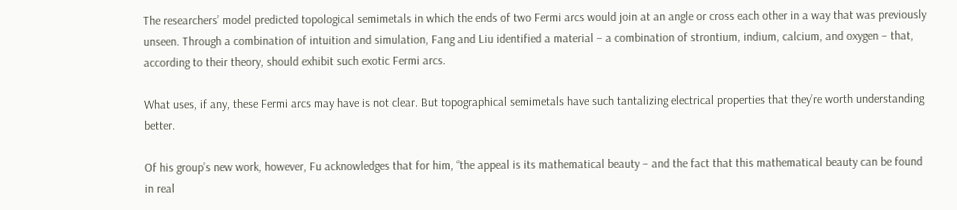The researchers’ model predicted topological semimetals in which the ends of two Fermi arcs would join at an angle or cross each other in a way that was previously unseen. Through a combination of intuition and simulation, Fang and Liu identified a material – a combination of strontium, indium, calcium, and oxygen – that, according to their theory, should exhibit such exotic Fermi arcs.

What uses, if any, these Fermi arcs may have is not clear. But topographical semimetals have such tantalizing electrical properties that they’re worth understanding better.

Of his group’s new work, however, Fu acknowledges that for him, “the appeal is its mathematical beauty – and the fact that this mathematical beauty can be found in real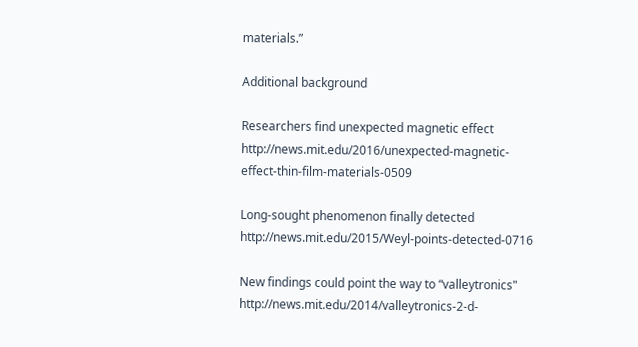materials.”

Additional background

Researchers find unexpected magnetic effect http://news.mit.edu/2016/unexpected-magnetic-effect-thin-film-materials-0509

Long-sought phenomenon finally detected http://news.mit.edu/2015/Weyl-points-detected-0716

New findings could point the way to “valleytronics" http://news.mit.edu/2014/valleytronics-2-d-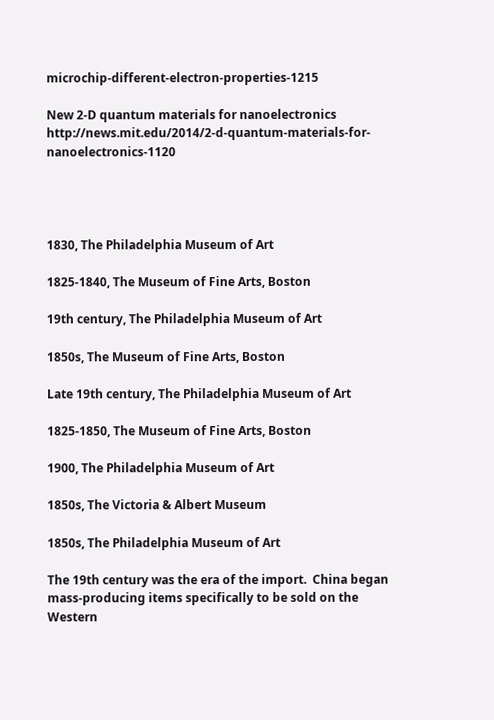microchip-different-electron-properties-1215

New 2-D quantum materials for nanoelectronics http://news.mit.edu/2014/2-d-quantum-materials-for-nanoelectronics-1120




1830, The Philadelphia Museum of Art

1825-1840, The Museum of Fine Arts, Boston

19th century, The Philadelphia Museum of Art

1850s, The Museum of Fine Arts, Boston

Late 19th century, The Philadelphia Museum of Art

1825-1850, The Museum of Fine Arts, Boston

1900, The Philadelphia Museum of Art

1850s, The Victoria & Albert Museum

1850s, The Philadelphia Museum of Art

The 19th century was the era of the import.  China began mass-producing items specifically to be sold on the Western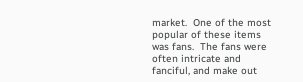market.  One of the most popular of these items was fans.  The fans were often intricate and fanciful, and make out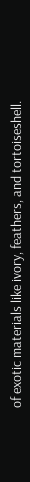of exotic materials like ivory, feathers, and tortoiseshell.